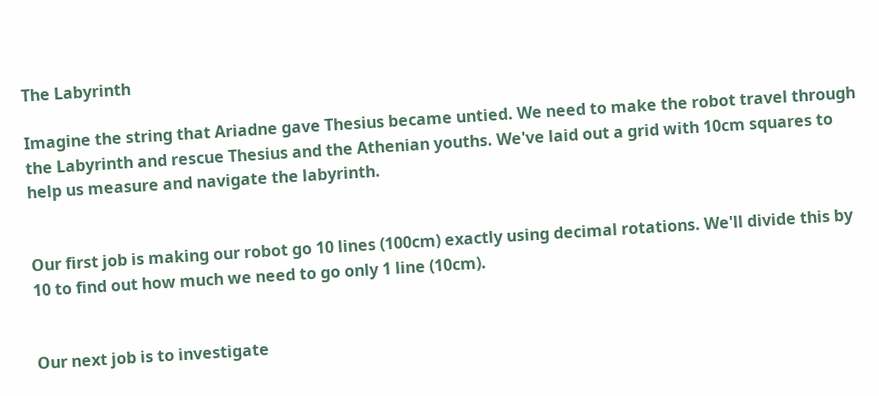The Labyrinth

Imagine the string that Ariadne gave Thesius became untied. We need to make the robot travel through the Labyrinth and rescue Thesius and the Athenian youths. We've laid out a grid with 10cm squares to help us measure and navigate the labyrinth.


Our first job is making our robot go 10 lines (100cm) exactly using decimal rotations. We'll divide this by 10 to find out how much we need to go only 1 line (10cm).


Our next job is to investigate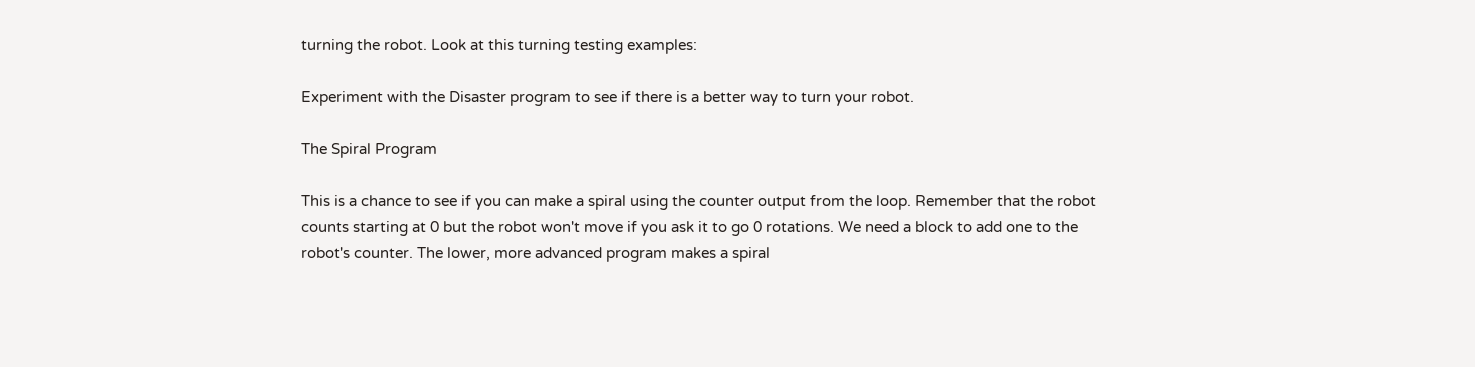turning the robot. Look at this turning testing examples:

Experiment with the Disaster program to see if there is a better way to turn your robot.

The Spiral Program

This is a chance to see if you can make a spiral using the counter output from the loop. Remember that the robot counts starting at 0 but the robot won't move if you ask it to go 0 rotations. We need a block to add one to the robot's counter. The lower, more advanced program makes a spiral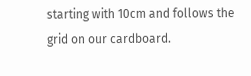starting with 10cm and follows the grid on our cardboard.